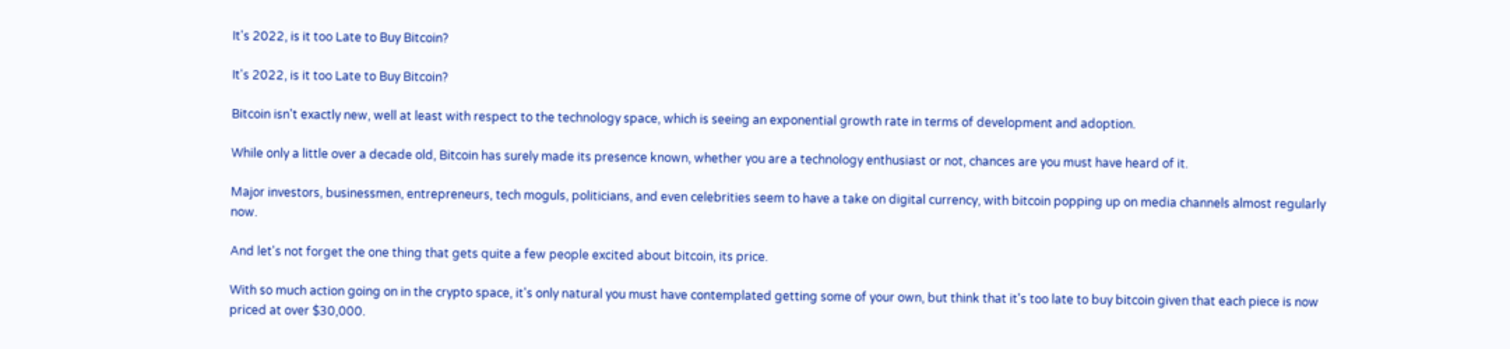It's 2022, is it too Late to Buy Bitcoin?

It's 2022, is it too Late to Buy Bitcoin?

Bitcoin isn't exactly new, well at least with respect to the technology space, which is seeing an exponential growth rate in terms of development and adoption.

While only a little over a decade old, Bitcoin has surely made its presence known, whether you are a technology enthusiast or not, chances are you must have heard of it.

Major investors, businessmen, entrepreneurs, tech moguls, politicians, and even celebrities seem to have a take on digital currency, with bitcoin popping up on media channels almost regularly now.

And let's not forget the one thing that gets quite a few people excited about bitcoin, its price.

With so much action going on in the crypto space, it's only natural you must have contemplated getting some of your own, but think that it's too late to buy bitcoin given that each piece is now priced at over $30,000.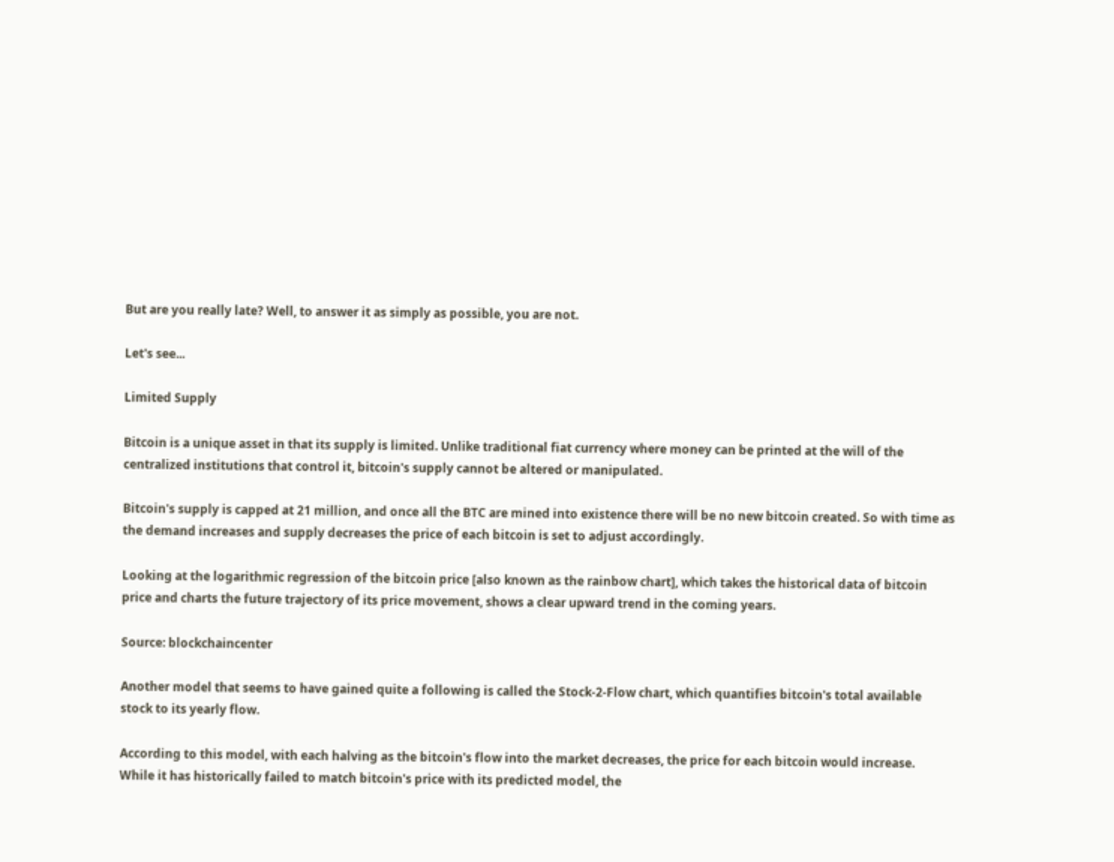But are you really late? Well, to answer it as simply as possible, you are not.

Let's see...

Limited Supply

Bitcoin is a unique asset in that its supply is limited. Unlike traditional fiat currency where money can be printed at the will of the centralized institutions that control it, bitcoin's supply cannot be altered or manipulated.

Bitcoin's supply is capped at 21 million, and once all the BTC are mined into existence there will be no new bitcoin created. So with time as the demand increases and supply decreases the price of each bitcoin is set to adjust accordingly.

Looking at the logarithmic regression of the bitcoin price [also known as the rainbow chart], which takes the historical data of bitcoin price and charts the future trajectory of its price movement, shows a clear upward trend in the coming years.

Source: blockchaincenter

Another model that seems to have gained quite a following is called the Stock-2-Flow chart, which quantifies bitcoin's total available stock to its yearly flow.

According to this model, with each halving as the bitcoin's flow into the market decreases, the price for each bitcoin would increase. While it has historically failed to match bitcoin's price with its predicted model, the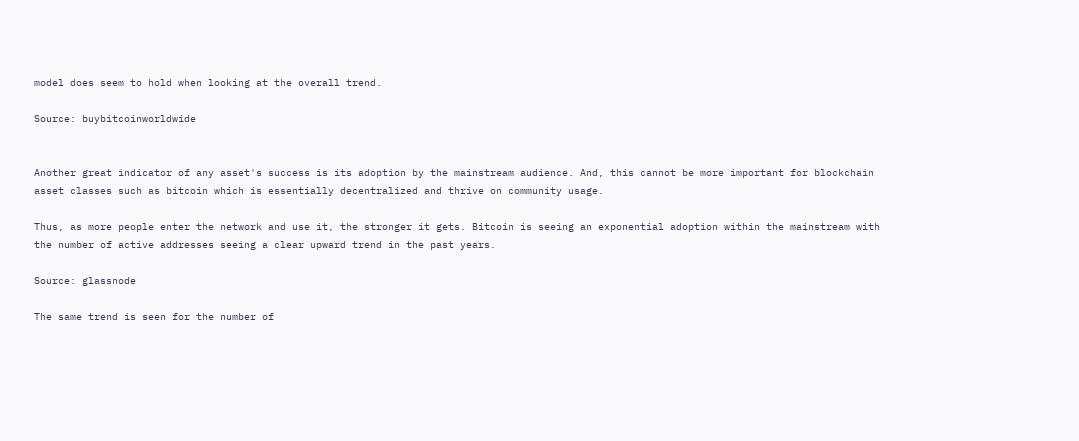model does seem to hold when looking at the overall trend.

Source: buybitcoinworldwide


Another great indicator of any asset's success is its adoption by the mainstream audience. And, this cannot be more important for blockchain asset classes such as bitcoin which is essentially decentralized and thrive on community usage.

Thus, as more people enter the network and use it, the stronger it gets. Bitcoin is seeing an exponential adoption within the mainstream with the number of active addresses seeing a clear upward trend in the past years.

Source: glassnode

The same trend is seen for the number of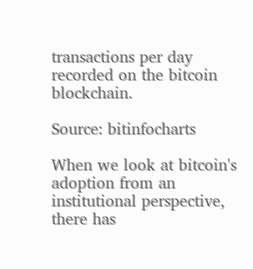transactions per day recorded on the bitcoin blockchain.

Source: bitinfocharts

When we look at bitcoin's adoption from an institutional perspective, there has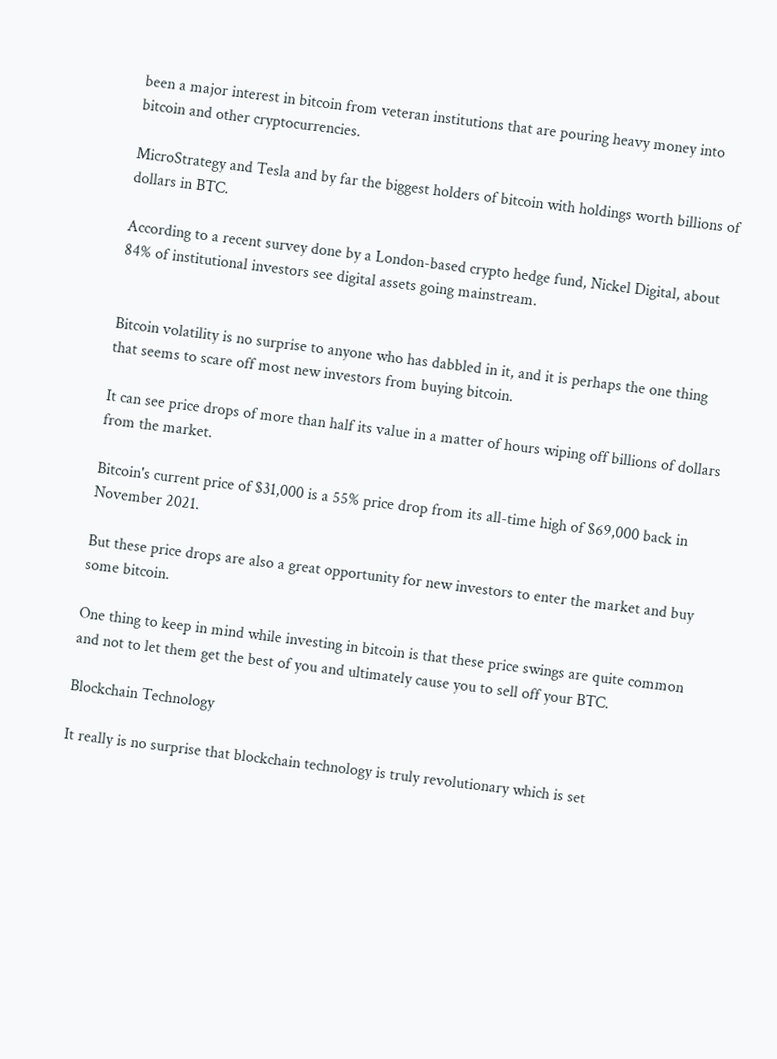been a major interest in bitcoin from veteran institutions that are pouring heavy money into bitcoin and other cryptocurrencies.

MicroStrategy and Tesla and by far the biggest holders of bitcoin with holdings worth billions of dollars in BTC.

According to a recent survey done by a London-based crypto hedge fund, Nickel Digital, about 84% of institutional investors see digital assets going mainstream.


Bitcoin volatility is no surprise to anyone who has dabbled in it, and it is perhaps the one thing that seems to scare off most new investors from buying bitcoin.

It can see price drops of more than half its value in a matter of hours wiping off billions of dollars from the market.

Bitcoin's current price of $31,000 is a 55% price drop from its all-time high of $69,000 back in November 2021.

But these price drops are also a great opportunity for new investors to enter the market and buy some bitcoin.

One thing to keep in mind while investing in bitcoin is that these price swings are quite common and not to let them get the best of you and ultimately cause you to sell off your BTC.

Blockchain Technology

It really is no surprise that blockchain technology is truly revolutionary which is set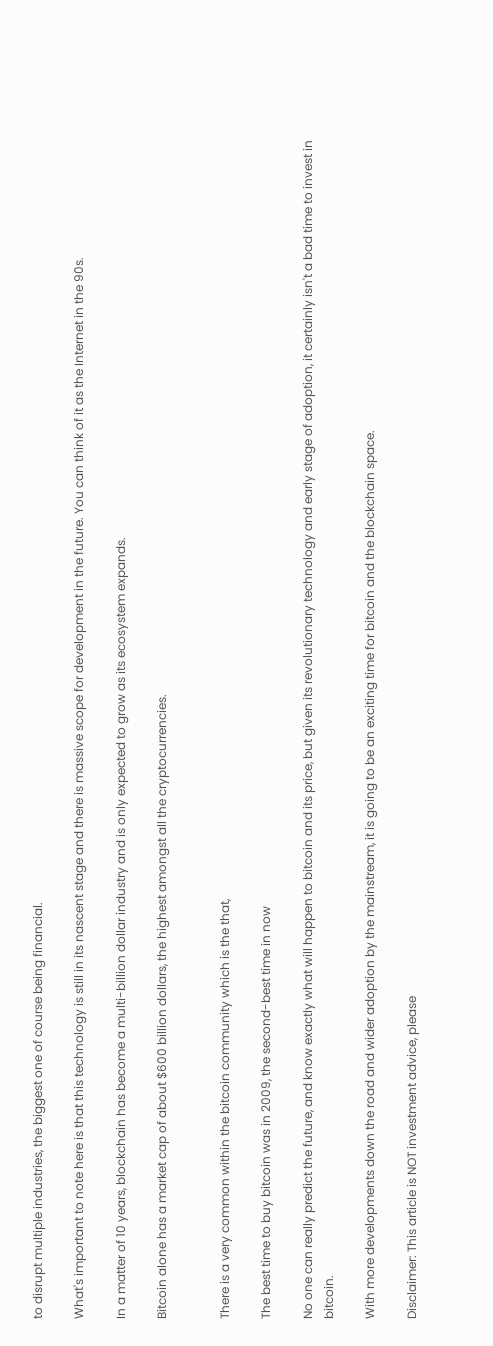to disrupt multiple industries, the biggest one of course being financial.

What's important to note here is that this technology is still in its nascent stage and there is massive scope for development in the future. You can think of it as the Internet in the 90s.

In a matter of 10 years, blockchain has become a multi-billion dollar industry and is only expected to grow as its ecosystem expands.

Bitcoin alone has a market cap of about $600 billion dollars, the highest amongst all the cryptocurrencies.


There is a very common within the bitcoin community which is the that,

The best time to buy bitcoin was in 2009, the second-best time in now

No one can really predict the future, and know exactly what will happen to bitcoin and its price, but given its revolutionary technology and early stage of adoption, it certainly isn't a bad time to invest in bitcoin.

With more developments down the road and wider adoption by the mainstream, it is going to be an exciting time for bitcoin and the blockchain space.

Disclaimer: This article is NOT investment advice, please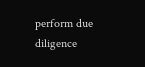perform due diligence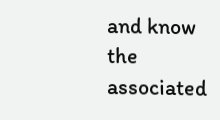and know the associated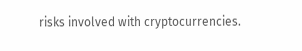risks involved with cryptocurrencies.